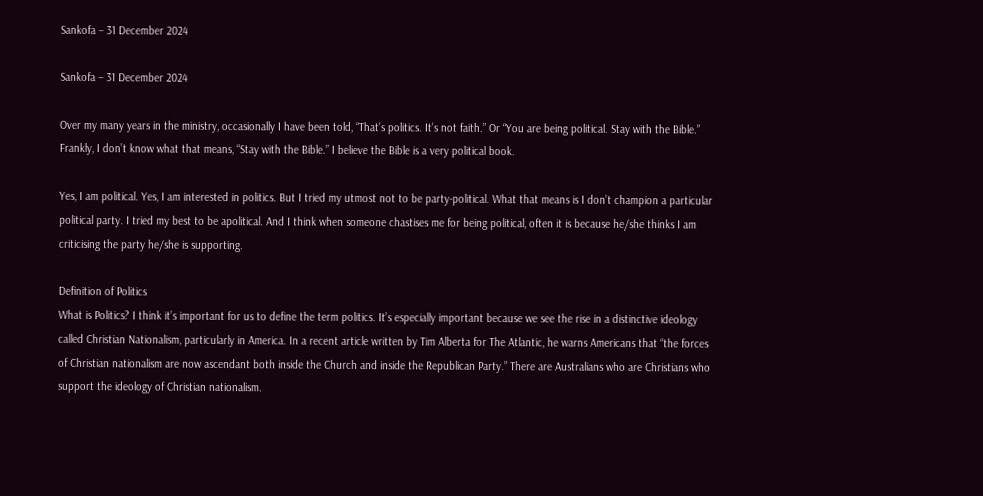Sankofa – 31 December 2024

Sankofa – 31 December 2024

Over my many years in the ministry, occasionally I have been told, “That’s politics. It’s not faith.” Or “You are being political. Stay with the Bible.”  Frankly, I don’t know what that means, “Stay with the Bible.” I believe the Bible is a very political book.

Yes, I am political. Yes, I am interested in politics. But I tried my utmost not to be party-political. What that means is I don’t champion a particular political party. I tried my best to be apolitical. And I think when someone chastises me for being political, often it is because he/she thinks I am criticising the party he/she is supporting.

Definition of Politics
What is Politics? I think it’s important for us to define the term politics. It’s especially important because we see the rise in a distinctive ideology called Christian Nationalism, particularly in America. In a recent article written by Tim Alberta for The Atlantic, he warns Americans that “the forces of Christian nationalism are now ascendant both inside the Church and inside the Republican Party.” There are Australians who are Christians who support the ideology of Christian nationalism.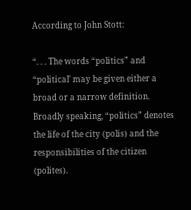According to John Stott:

“. . . The words “politics” and “political’ may be given either a broad or a narrow definition. Broadly speaking, “politics” denotes the life of the city (polis) and the responsibilities of the citizen (polites).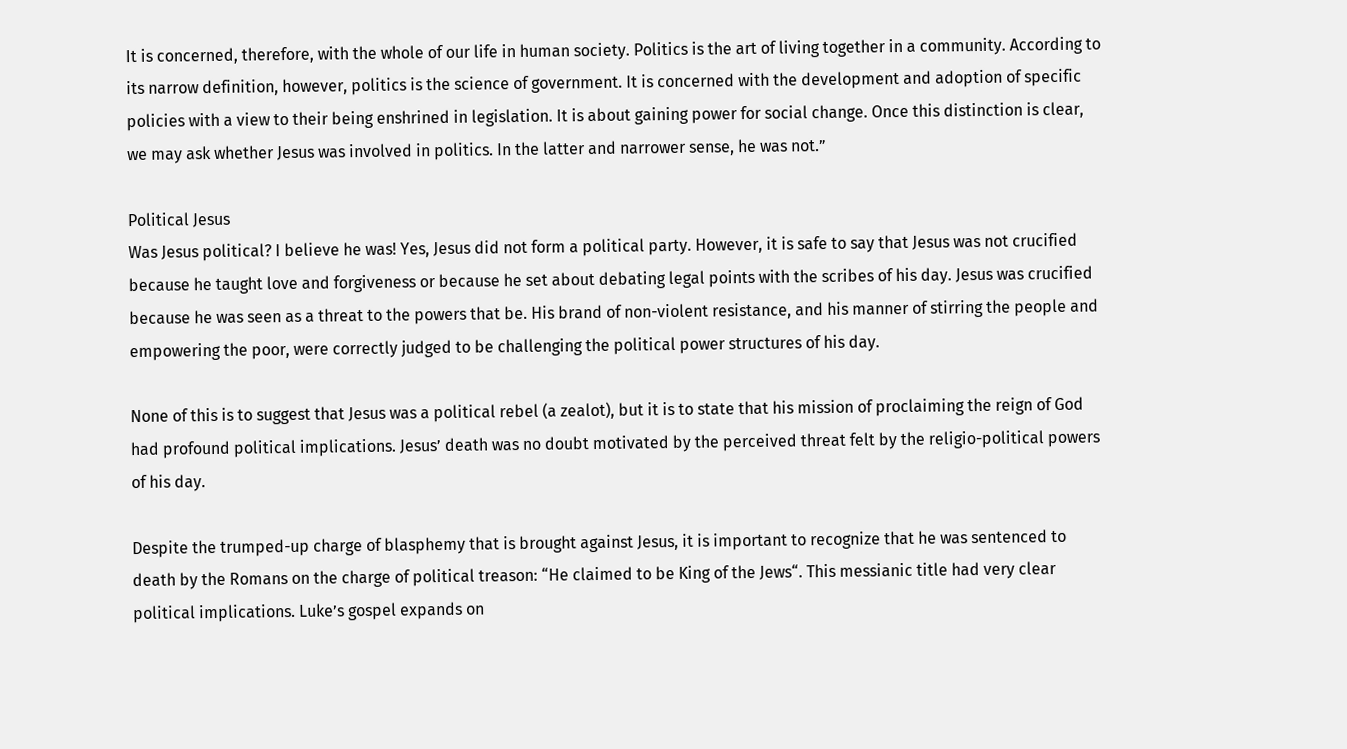It is concerned, therefore, with the whole of our life in human society. Politics is the art of living together in a community. According to its narrow definition, however, politics is the science of government. It is concerned with the development and adoption of specific policies with a view to their being enshrined in legislation. It is about gaining power for social change. Once this distinction is clear, we may ask whether Jesus was involved in politics. In the latter and narrower sense, he was not.”

Political Jesus
Was Jesus political? I believe he was! Yes, Jesus did not form a political party. However, it is safe to say that Jesus was not crucified because he taught love and forgiveness or because he set about debating legal points with the scribes of his day. Jesus was crucified because he was seen as a threat to the powers that be. His brand of non-violent resistance, and his manner of stirring the people and empowering the poor, were correctly judged to be challenging the political power structures of his day.

None of this is to suggest that Jesus was a political rebel (a zealot), but it is to state that his mission of proclaiming the reign of God had profound political implications. Jesus’ death was no doubt motivated by the perceived threat felt by the religio-political powers of his day.

Despite the trumped-up charge of blasphemy that is brought against Jesus, it is important to recognize that he was sentenced to death by the Romans on the charge of political treason: “He claimed to be King of the Jews“. This messianic title had very clear political implications. Luke’s gospel expands on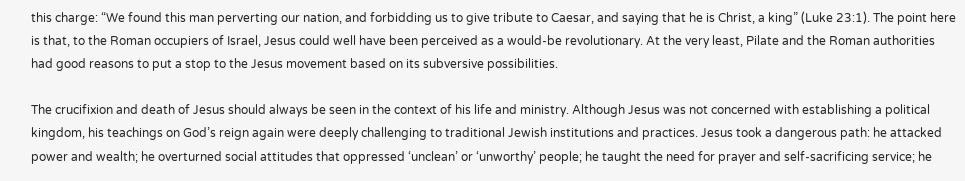this charge: “We found this man perverting our nation, and forbidding us to give tribute to Caesar, and saying that he is Christ, a king” (Luke 23:1). The point here is that, to the Roman occupiers of Israel, Jesus could well have been perceived as a would-be revolutionary. At the very least, Pilate and the Roman authorities had good reasons to put a stop to the Jesus movement based on its subversive possibilities.

The crucifixion and death of Jesus should always be seen in the context of his life and ministry. Although Jesus was not concerned with establishing a political kingdom, his teachings on God’s reign again were deeply challenging to traditional Jewish institutions and practices. Jesus took a dangerous path: he attacked power and wealth; he overturned social attitudes that oppressed ‘unclean’ or ‘unworthy’ people; he taught the need for prayer and self-sacrificing service; he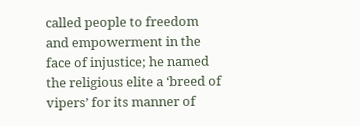called people to freedom and empowerment in the face of injustice; he named the religious elite a ‘breed of vipers’ for its manner of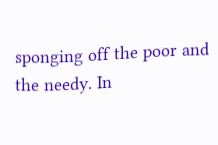sponging off the poor and the needy. In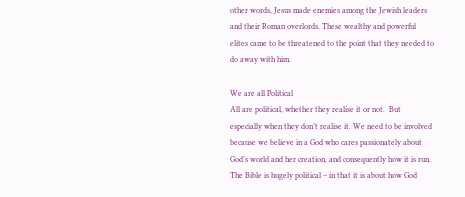other words, Jesus made enemies among the Jewish leaders and their Roman overlords. These wealthy and powerful elites came to be threatened to the point that they needed to do away with him.

We are all Political
All are political, whether they realise it or not.  But especially when they don’t realise it. We need to be involved because we believe in a God who cares passionately about God’s world and her creation, and consequently how it is run.  The Bible is hugely political – in that it is about how God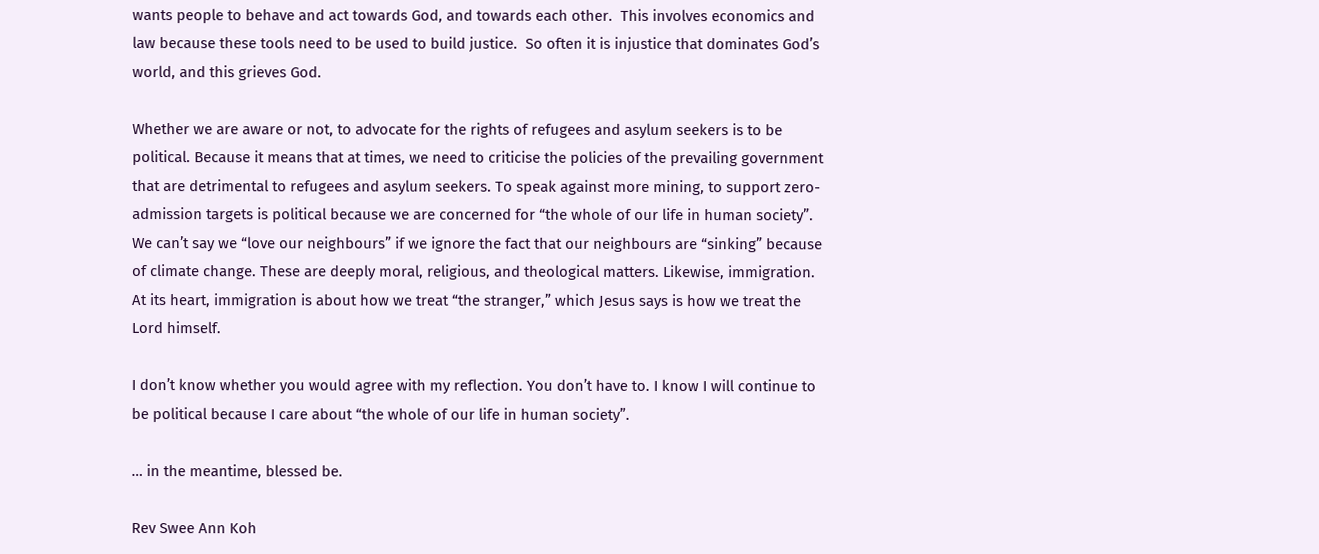wants people to behave and act towards God, and towards each other.  This involves economics and law because these tools need to be used to build justice.  So often it is injustice that dominates God’s world, and this grieves God.

Whether we are aware or not, to advocate for the rights of refugees and asylum seekers is to be political. Because it means that at times, we need to criticise the policies of the prevailing government that are detrimental to refugees and asylum seekers. To speak against more mining, to support zero-admission targets is political because we are concerned for “the whole of our life in human society”. We can’t say we “love our neighbours” if we ignore the fact that our neighbours are “sinking” because of climate change. These are deeply moral, religious, and theological matters. Likewise, immigration. At its heart, immigration is about how we treat “the stranger,” which Jesus says is how we treat the Lord himself.

I don’t know whether you would agree with my reflection. You don’t have to. I know I will continue to be political because I care about “the whole of our life in human society”.

… in the meantime, blessed be.

Rev Swee Ann Koh